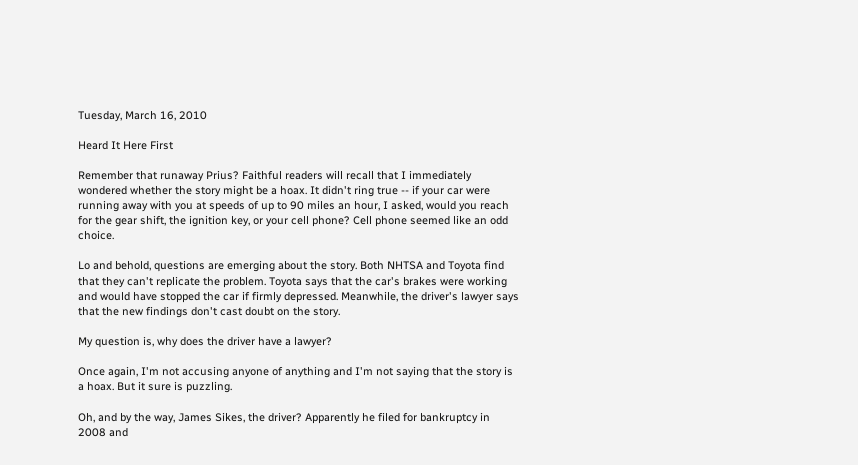Tuesday, March 16, 2010

Heard It Here First

Remember that runaway Prius? Faithful readers will recall that I immediately wondered whether the story might be a hoax. It didn't ring true -- if your car were running away with you at speeds of up to 90 miles an hour, I asked, would you reach for the gear shift, the ignition key, or your cell phone? Cell phone seemed like an odd choice.

Lo and behold, questions are emerging about the story. Both NHTSA and Toyota find that they can't replicate the problem. Toyota says that the car's brakes were working and would have stopped the car if firmly depressed. Meanwhile, the driver's lawyer says that the new findings don't cast doubt on the story.

My question is, why does the driver have a lawyer?

Once again, I'm not accusing anyone of anything and I'm not saying that the story is a hoax. But it sure is puzzling.

Oh, and by the way, James Sikes, the driver? Apparently he filed for bankruptcy in 2008 and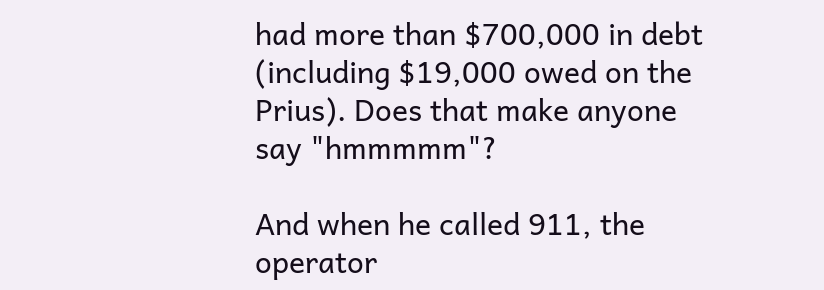had more than $700,000 in debt (including $19,000 owed on the Prius). Does that make anyone say "hmmmmm"?

And when he called 911, the operator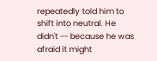repeatedly told him to shift into neutral. He didn't -- because he was afraid it might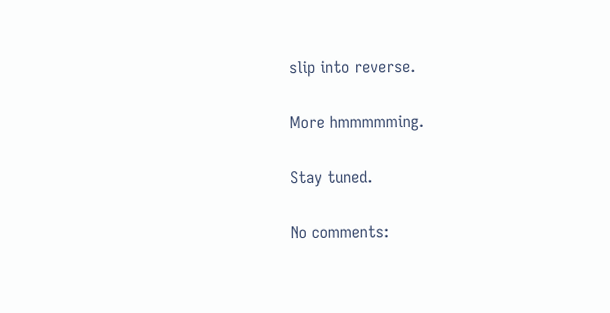slip into reverse.

More hmmmmming.

Stay tuned.

No comments: